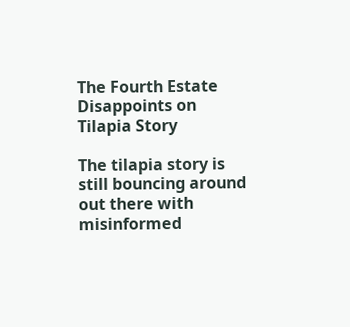The Fourth Estate Disappoints on Tilapia Story

The tilapia story is still bouncing around out there with misinformed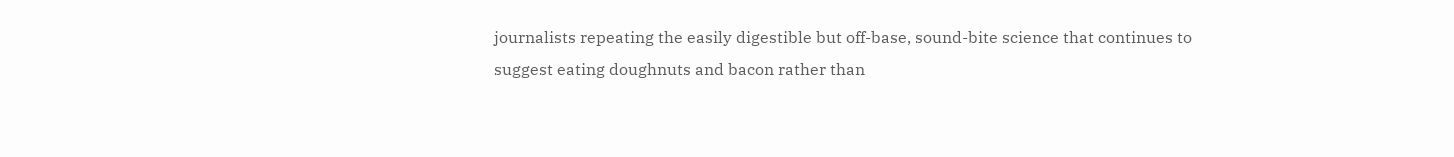journalists repeating the easily digestible but off-base, sound-bite science that continues to suggest eating doughnuts and bacon rather than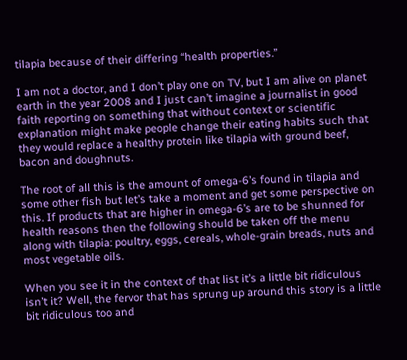tilapia because of their differing “health properties.”

I am not a doctor, and I don’t play one on TV, but I am alive on planet earth in the year 2008 and I just can’t imagine a journalist in good faith reporting on something that without context or scientific explanation might make people change their eating habits such that they would replace a healthy protein like tilapia with ground beef, bacon and doughnuts.

The root of all this is the amount of omega-6’s found in tilapia and some other fish but let’s take a moment and get some perspective on this. If products that are higher in omega-6’s are to be shunned for health reasons then the following should be taken off the menu along with tilapia: poultry, eggs, cereals, whole-grain breads, nuts and most vegetable oils.

When you see it in the context of that list it’s a little bit ridiculous isn’t it? Well, the fervor that has sprung up around this story is a little bit ridiculous too and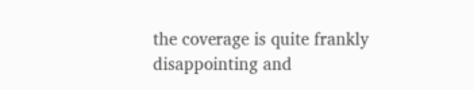the coverage is quite frankly disappointing and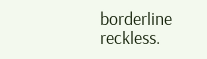borderline reckless.